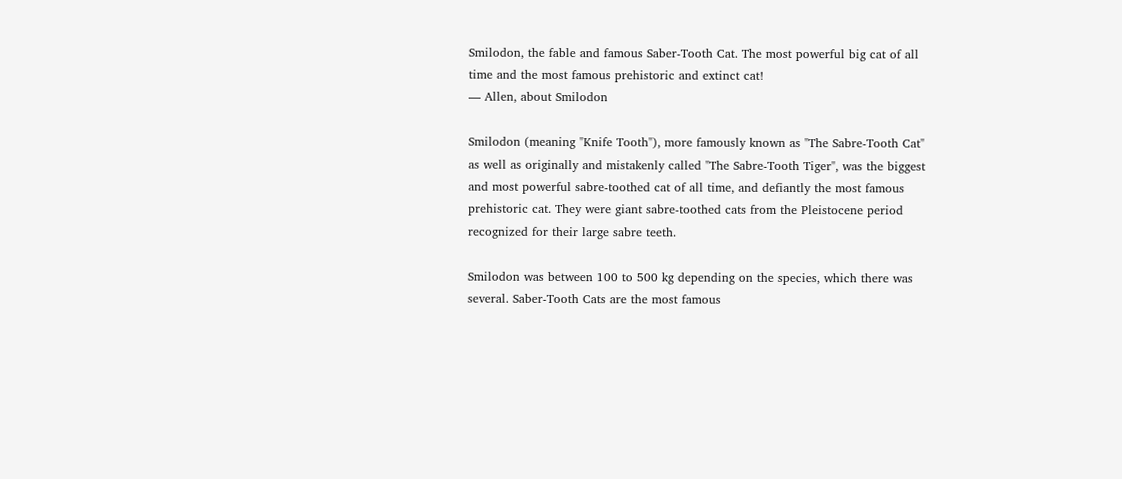Smilodon, the fable and famous Saber-Tooth Cat. The most powerful big cat of all time and the most famous prehistoric and extinct cat!
— Allen, about Smilodon

Smilodon (meaning "Knife Tooth"), more famously known as "The Sabre-Tooth Cat" as well as originally and mistakenly called "The Sabre-Tooth Tiger", was the biggest and most powerful sabre-toothed cat of all time, and defiantly the most famous prehistoric cat. They were giant sabre-toothed cats from the Pleistocene period recognized for their large sabre teeth.

Smilodon was between 100 to 500 kg depending on the species, which there was several. Saber-Tooth Cats are the most famous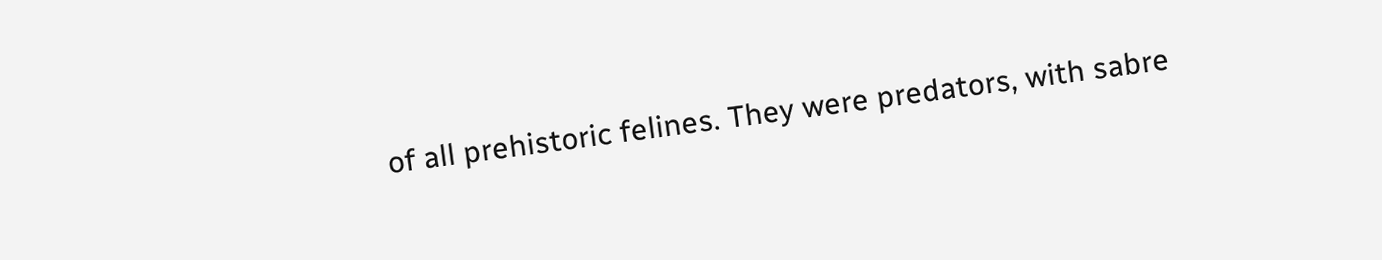of all prehistoric felines. They were predators, with sabre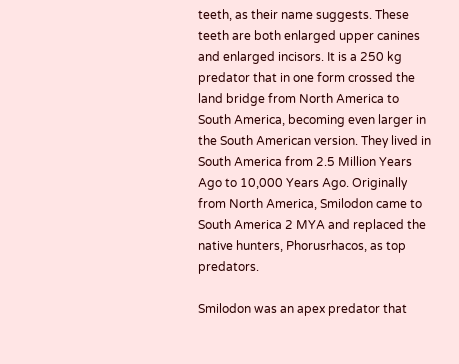teeth, as their name suggests. These teeth are both enlarged upper canines and enlarged incisors. It is a 250 kg predator that in one form crossed the land bridge from North America to South America, becoming even larger in the South American version. They lived in South America from 2.5 Million Years Ago to 10,000 Years Ago. Originally from North America, Smilodon came to South America 2 MYA and replaced the native hunters, Phorusrhacos, as top predators.

Smilodon was an apex predator that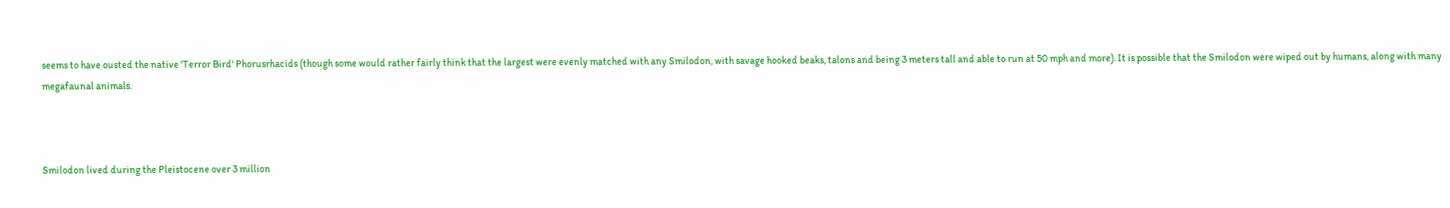seems to have ousted the native 'Terror Bird' Phorusrhacids (though some would rather fairly think that the largest were evenly matched with any Smilodon, with savage hooked beaks, talons and being 3 meters tall and able to run at 50 mph and more). It is possible that the Smilodon were wiped out by humans, along with many megafaunal animals.



Smilodon lived during the Pleistocene over 3 million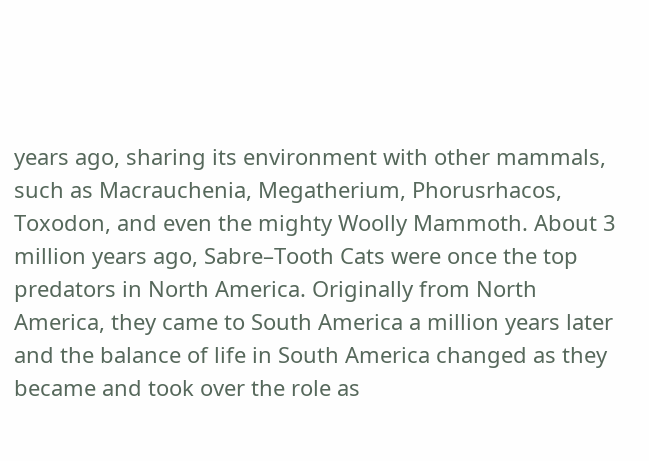years ago, sharing its environment with other mammals, such as Macrauchenia, Megatherium, Phorusrhacos, Toxodon, and even the mighty Woolly Mammoth. About 3 million years ago, Sabre–Tooth Cats were once the top predators in North America. Originally from North America, they came to South America a million years later and the balance of life in South America changed as they became and took over the role as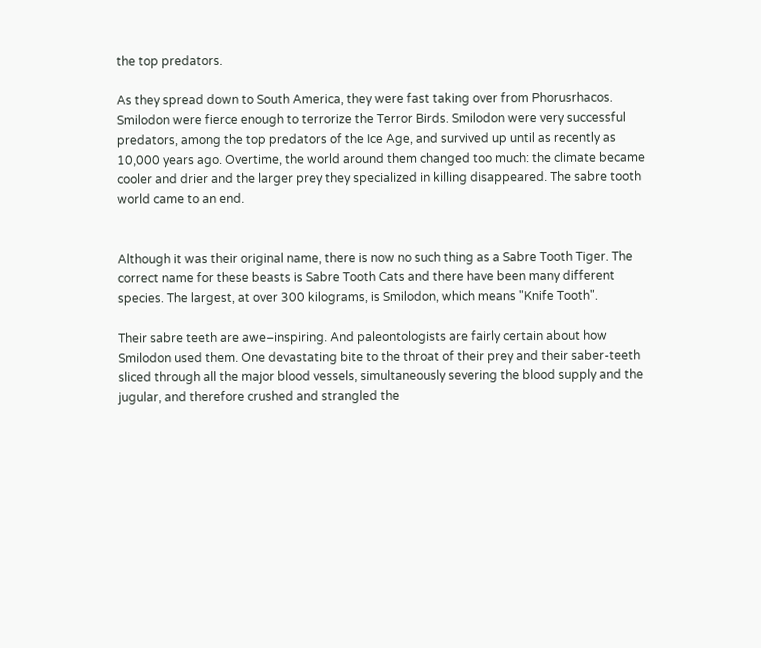the top predators.

As they spread down to South America, they were fast taking over from Phorusrhacos. Smilodon were fierce enough to terrorize the Terror Birds. Smilodon were very successful predators, among the top predators of the Ice Age, and survived up until as recently as 10,000 years ago. Overtime, the world around them changed too much: the climate became cooler and drier and the larger prey they specialized in killing disappeared. The sabre tooth world came to an end.


Although it was their original name, there is now no such thing as a Sabre Tooth Tiger. The correct name for these beasts is Sabre Tooth Cats and there have been many different species. The largest, at over 300 kilograms, is Smilodon, which means "Knife Tooth".

Their sabre teeth are awe–inspiring. And paleontologists are fairly certain about how Smilodon used them. One devastating bite to the throat of their prey and their saber-teeth sliced through all the major blood vessels, simultaneously severing the blood supply and the jugular, and therefore crushed and strangled the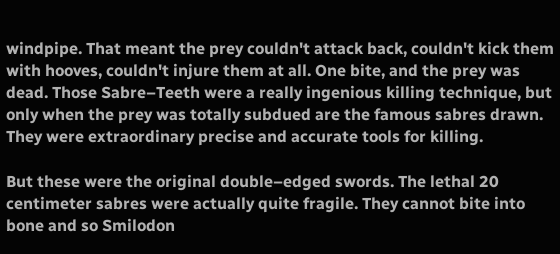windpipe. That meant the prey couldn't attack back, couldn't kick them with hooves, couldn't injure them at all. One bite, and the prey was dead. Those Sabre–Teeth were a really ingenious killing technique, but only when the prey was totally subdued are the famous sabres drawn. They were extraordinary precise and accurate tools for killing.

But these were the original double–edged swords. The lethal 20 centimeter sabres were actually quite fragile. They cannot bite into bone and so Smilodon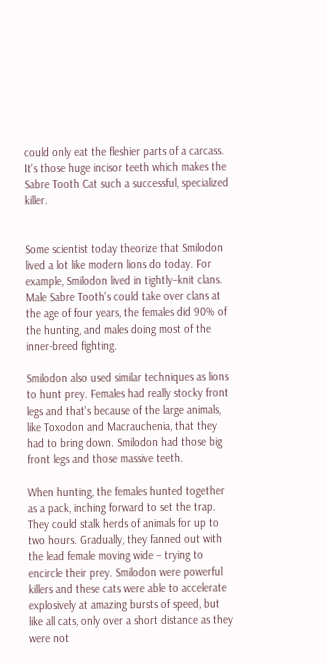could only eat the fleshier parts of a carcass. It's those huge incisor teeth which makes the Sabre Tooth Cat such a successful, specialized killer.


Some scientist today theorize that Smilodon lived a lot like modern lions do today. For example, Smilodon lived in tightly–knit clans. Male Sabre Tooth's could take over clans at the age of four years, the females did 90% of the hunting, and males doing most of the inner-breed fighting.

Smilodon also used similar techniques as lions to hunt prey. Females had really stocky front legs and that's because of the large animals, like Toxodon and Macrauchenia, that they had to bring down. Smilodon had those big front legs and those massive teeth.

When hunting, the females hunted together as a pack, inching forward to set the trap. They could stalk herds of animals for up to two hours. Gradually, they fanned out with the lead female moving wide – trying to encircle their prey. Smilodon were powerful killers and these cats were able to accelerate explosively at amazing bursts of speed, but like all cats, only over a short distance as they were not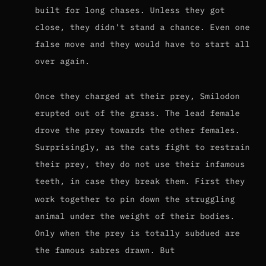built for long chases. Unless they got close, they didn't stand a chance. Even one false move and they would have to start all over again.

Once they charged at their prey, Smilodon erupted out of the grass. The lead female drove the prey towards the other females. Surprisingly, as the cats fight to restrain their prey, they do not use their infamous teeth, in case they break them. First they work together to pin down the struggling animal under the weight of their bodies. Only when the prey is totally subdued are the famous sabres drawn. But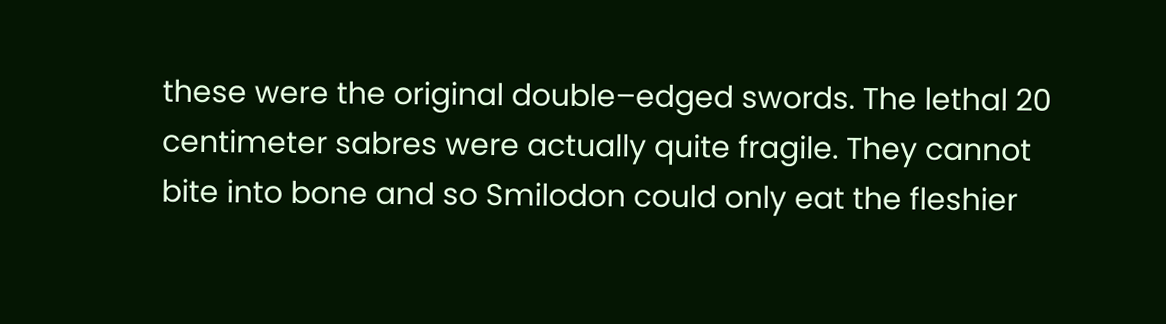these were the original double–edged swords. The lethal 20 centimeter sabres were actually quite fragile. They cannot bite into bone and so Smilodon could only eat the fleshier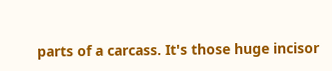parts of a carcass. It's those huge incisor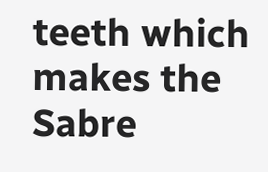teeth which makes the Sabre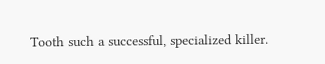Tooth such a successful, specialized killer.